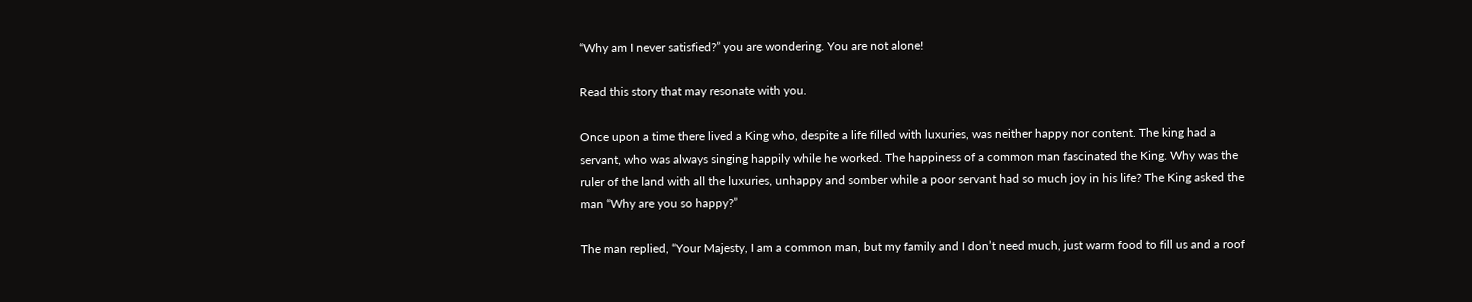“Why am I never satisfied?” you are wondering. You are not alone!

Read this story that may resonate with you.

Once upon a time there lived a King who, despite a life filled with luxuries, was neither happy nor content. The king had a servant, who was always singing happily while he worked. The happiness of a common man fascinated the King. Why was the ruler of the land with all the luxuries, unhappy and somber while a poor servant had so much joy in his life? The King asked the man “Why are you so happy?”

The man replied, “Your Majesty, I am a common man, but my family and I don’t need much, just warm food to fill us and a roof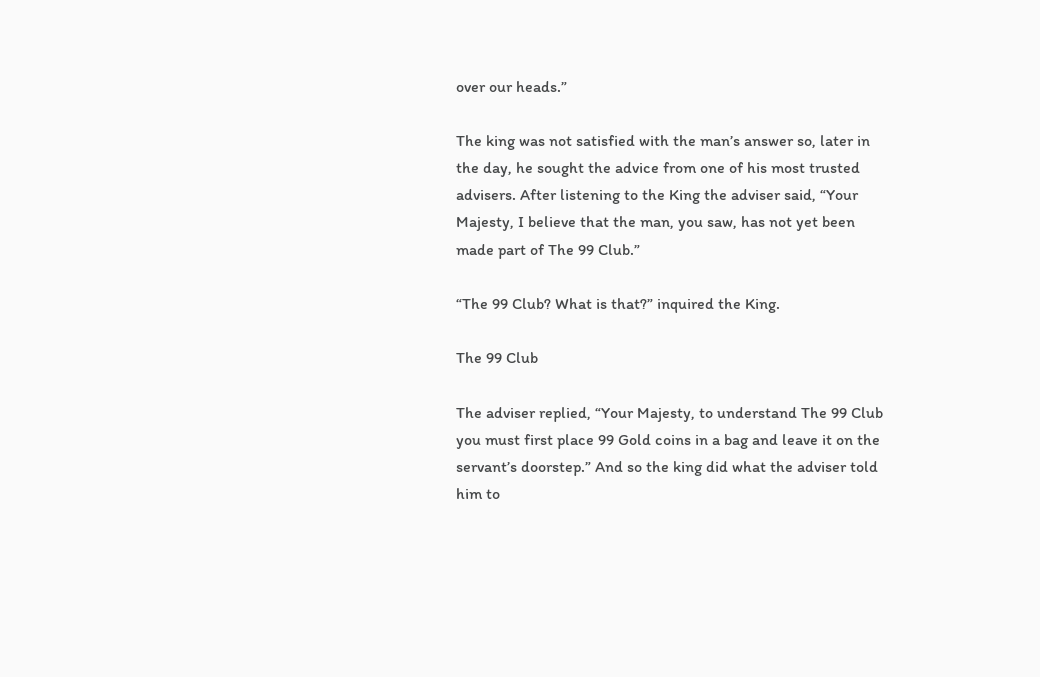over our heads.”

The king was not satisfied with the man’s answer so, later in the day, he sought the advice from one of his most trusted advisers. After listening to the King the adviser said, “Your Majesty, I believe that the man, you saw, has not yet been made part of The 99 Club.”

“The 99 Club? What is that?” inquired the King.

The 99 Club

The adviser replied, “Your Majesty, to understand The 99 Club you must first place 99 Gold coins in a bag and leave it on the servant’s doorstep.” And so the king did what the adviser told him to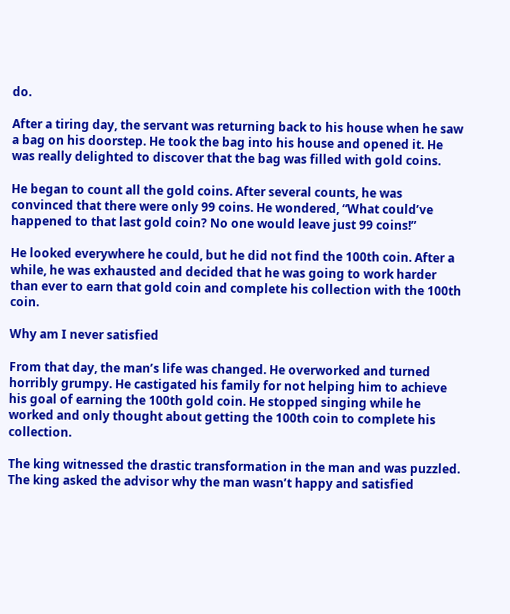do.

After a tiring day, the servant was returning back to his house when he saw a bag on his doorstep. He took the bag into his house and opened it. He was really delighted to discover that the bag was filled with gold coins.

He began to count all the gold coins. After several counts, he was convinced that there were only 99 coins. He wondered, “What could’ve happened to that last gold coin? No one would leave just 99 coins!”

He looked everywhere he could, but he did not find the 100th coin. After a while, he was exhausted and decided that he was going to work harder than ever to earn that gold coin and complete his collection with the 100th coin.

Why am I never satisfied

From that day, the man’s life was changed. He overworked and turned horribly grumpy. He castigated his family for not helping him to achieve his goal of earning the 100th gold coin. He stopped singing while he worked and only thought about getting the 100th coin to complete his collection.

The king witnessed the drastic transformation in the man and was puzzled. The king asked the advisor why the man wasn’t happy and satisfied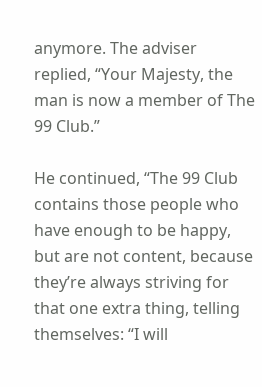anymore. The adviser replied, “Your Majesty, the man is now a member of The 99 Club.”

He continued, “The 99 Club contains those people who have enough to be happy, but are not content, because they’re always striving for that one extra thing, telling themselves: “I will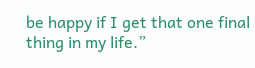be happy if I get that one final thing in my life.”